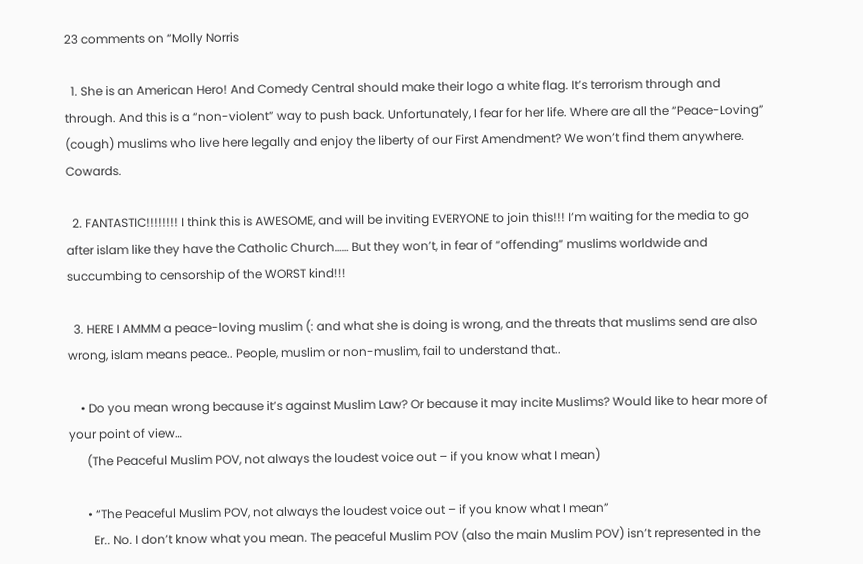23 comments on “Molly Norris

  1. She is an American Hero! And Comedy Central should make their logo a white flag. It’s terrorism through and through. And this is a “non-violent” way to push back. Unfortunately, I fear for her life. Where are all the “Peace-Loving” (cough) muslims who live here legally and enjoy the liberty of our First Amendment? We won’t find them anywhere. Cowards.

  2. FANTASTIC!!!!!!!! I think this is AWESOME, and will be inviting EVERYONE to join this!!! I’m waiting for the media to go after islam like they have the Catholic Church…… But they won’t, in fear of “offending” muslims worldwide and succumbing to censorship of the WORST kind!!!

  3. HERE I AMMM a peace-loving muslim (: and what she is doing is wrong, and the threats that muslims send are also wrong, islam means peace.. People, muslim or non-muslim, fail to understand that..

    • Do you mean wrong because it’s against Muslim Law? Or because it may incite Muslims? Would like to hear more of your point of view…
      (The Peaceful Muslim POV, not always the loudest voice out – if you know what I mean)

      • “The Peaceful Muslim POV, not always the loudest voice out – if you know what I mean”
        Er.. No. I don’t know what you mean. The peaceful Muslim POV (also the main Muslim POV) isn’t represented in the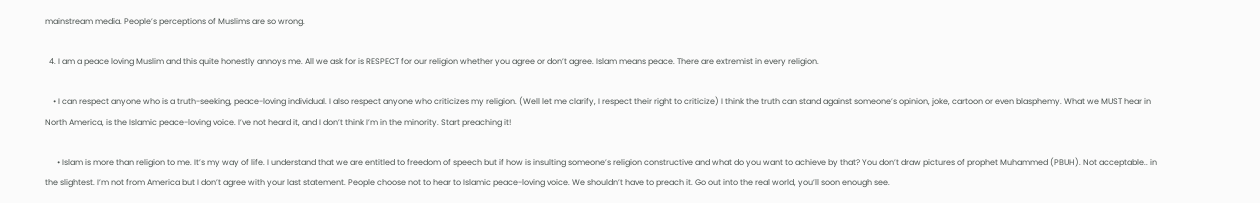mainstream media. People’s perceptions of Muslims are so wrong.

  4. I am a peace loving Muslim and this quite honestly annoys me. All we ask for is RESPECT for our religion whether you agree or don’t agree. Islam means peace. There are extremist in every religion.

    • I can respect anyone who is a truth-seeking, peace-loving individual. I also respect anyone who criticizes my religion. (Well let me clarify, I respect their right to criticize) I think the truth can stand against someone’s opinion, joke, cartoon or even blasphemy. What we MUST hear in North America, is the Islamic peace-loving voice. I’ve not heard it, and I don’t think I’m in the minority. Start preaching it!

      • Islam is more than religion to me. It’s my way of life. I understand that we are entitled to freedom of speech but if how is insulting someone’s religion constructive and what do you want to achieve by that? You don’t draw pictures of prophet Muhammed (PBUH). Not acceptable.. in the slightest. I’m not from America but I don’t agree with your last statement. People choose not to hear to Islamic peace-loving voice. We shouldn’t have to preach it. Go out into the real world, you’ll soon enough see.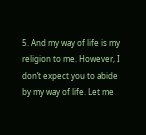5. And my way of life is my religion to me. However, I don’t expect you to abide by my way of life. Let me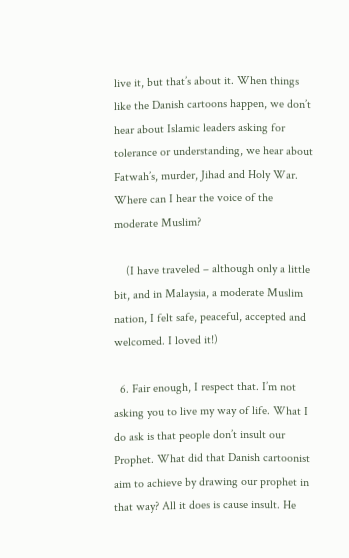live it, but that’s about it. When things like the Danish cartoons happen, we don’t hear about Islamic leaders asking for tolerance or understanding, we hear about Fatwah’s, murder, Jihad and Holy War. Where can I hear the voice of the moderate Muslim?

    (I have traveled – although only a little bit, and in Malaysia, a moderate Muslim nation, I felt safe, peaceful, accepted and welcomed. I loved it!)

  6. Fair enough, I respect that. I’m not asking you to live my way of life. What I do ask is that people don’t insult our Prophet. What did that Danish cartoonist aim to achieve by drawing our prophet in that way? All it does is cause insult. He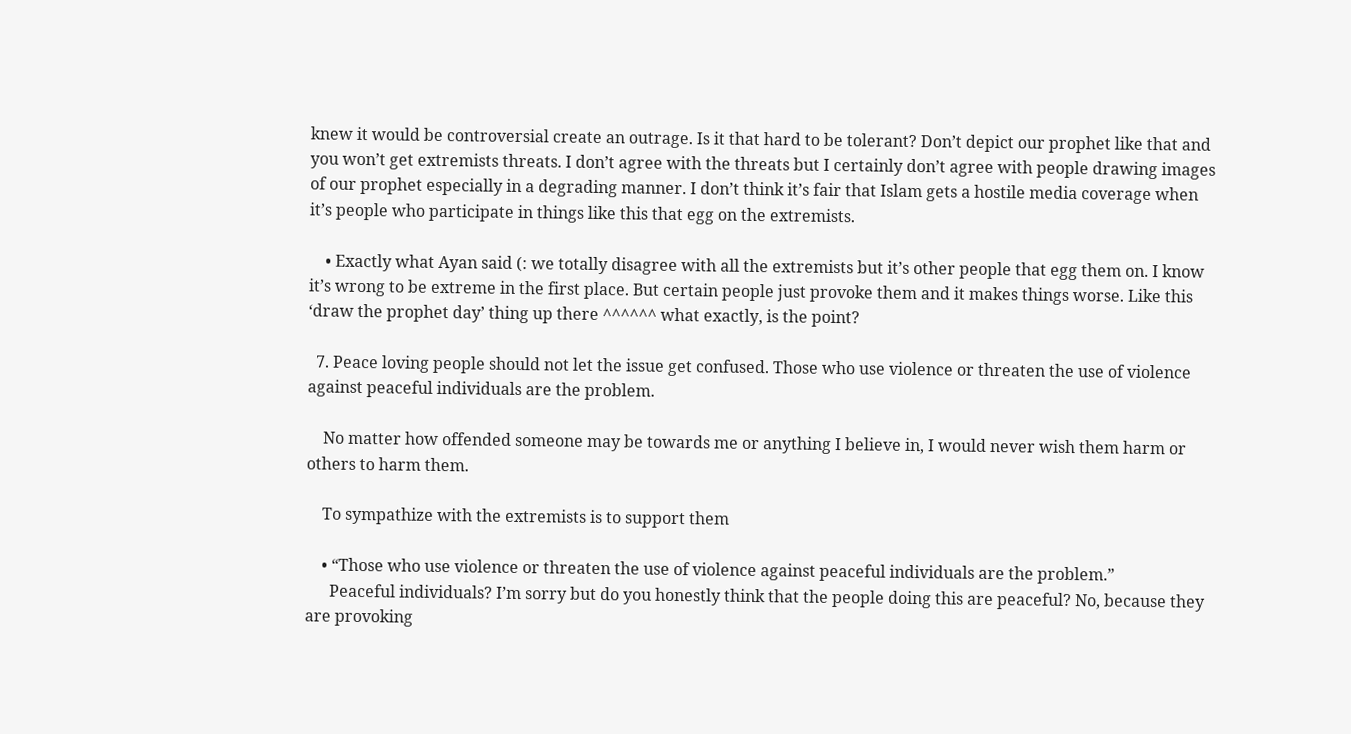knew it would be controversial create an outrage. Is it that hard to be tolerant? Don’t depict our prophet like that and you won’t get extremists threats. I don’t agree with the threats but I certainly don’t agree with people drawing images of our prophet especially in a degrading manner. I don’t think it’s fair that Islam gets a hostile media coverage when it’s people who participate in things like this that egg on the extremists.

    • Exactly what Ayan said (: we totally disagree with all the extremists but it’s other people that egg them on. I know it’s wrong to be extreme in the first place. But certain people just provoke them and it makes things worse. Like this ‘draw the prophet day’ thing up there ^^^^^^ what exactly, is the point?

  7. Peace loving people should not let the issue get confused. Those who use violence or threaten the use of violence against peaceful individuals are the problem.

    No matter how offended someone may be towards me or anything I believe in, I would never wish them harm or others to harm them.

    To sympathize with the extremists is to support them

    • “Those who use violence or threaten the use of violence against peaceful individuals are the problem.”
      Peaceful individuals? I’m sorry but do you honestly think that the people doing this are peaceful? No, because they are provoking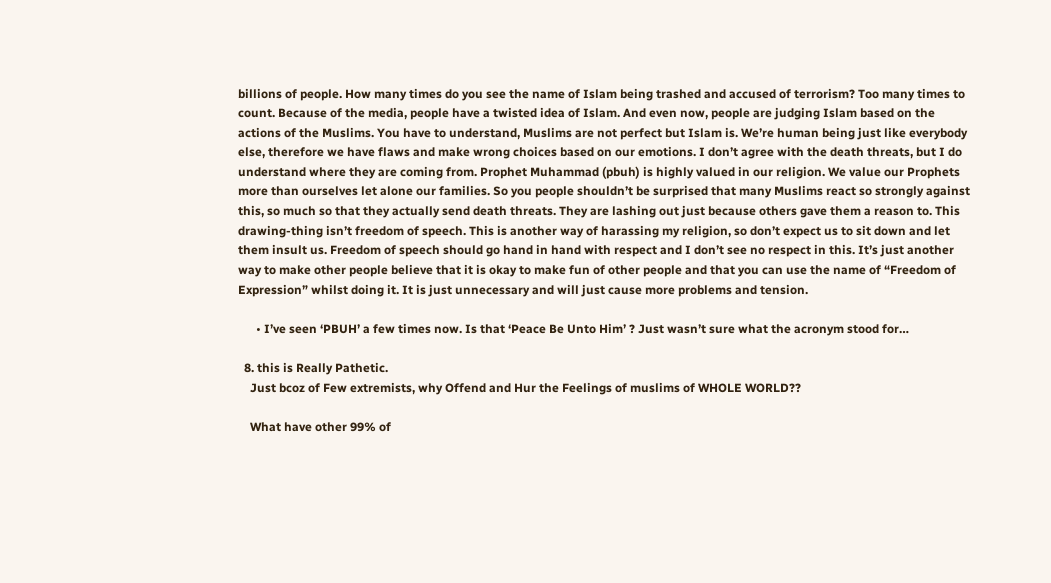billions of people. How many times do you see the name of Islam being trashed and accused of terrorism? Too many times to count. Because of the media, people have a twisted idea of Islam. And even now, people are judging Islam based on the actions of the Muslims. You have to understand, Muslims are not perfect but Islam is. We’re human being just like everybody else, therefore we have flaws and make wrong choices based on our emotions. I don’t agree with the death threats, but I do understand where they are coming from. Prophet Muhammad (pbuh) is highly valued in our religion. We value our Prophets more than ourselves let alone our families. So you people shouldn’t be surprised that many Muslims react so strongly against this, so much so that they actually send death threats. They are lashing out just because others gave them a reason to. This drawing-thing isn’t freedom of speech. This is another way of harassing my religion, so don’t expect us to sit down and let them insult us. Freedom of speech should go hand in hand with respect and I don’t see no respect in this. It’s just another way to make other people believe that it is okay to make fun of other people and that you can use the name of “Freedom of Expression” whilst doing it. It is just unnecessary and will just cause more problems and tension.

      • I’ve seen ‘PBUH’ a few times now. Is that ‘Peace Be Unto Him’ ? Just wasn’t sure what the acronym stood for…

  8. this is Really Pathetic.
    Just bcoz of Few extremists, why Offend and Hur the Feelings of muslims of WHOLE WORLD??

    What have other 99% of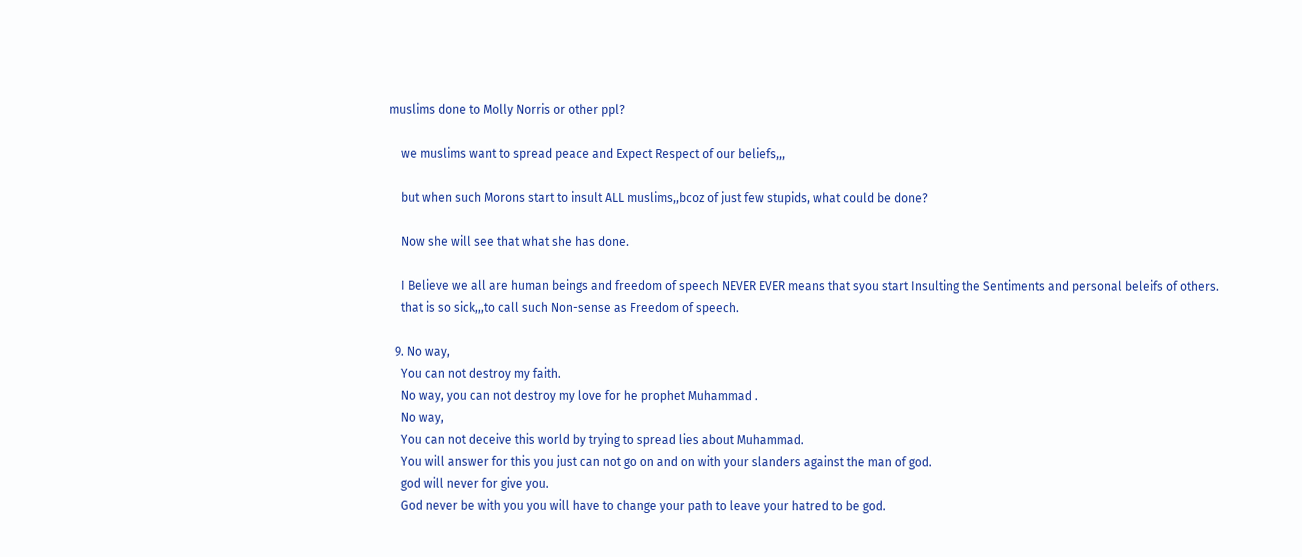muslims done to Molly Norris or other ppl?

    we muslims want to spread peace and Expect Respect of our beliefs,,,

    but when such Morons start to insult ALL muslims,,bcoz of just few stupids, what could be done?

    Now she will see that what she has done.

    I Believe we all are human beings and freedom of speech NEVER EVER means that syou start Insulting the Sentiments and personal beleifs of others.
    that is so sick,,,to call such Non-sense as Freedom of speech.

  9. No way,
    You can not destroy my faith.
    No way, you can not destroy my love for he prophet Muhammad .
    No way,
    You can not deceive this world by trying to spread lies about Muhammad.
    You will answer for this you just can not go on and on with your slanders against the man of god.
    god will never for give you.
    God never be with you you will have to change your path to leave your hatred to be god.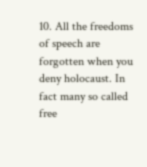10. All the freedoms of speech are forgotten when you deny holocaust. In fact many so called free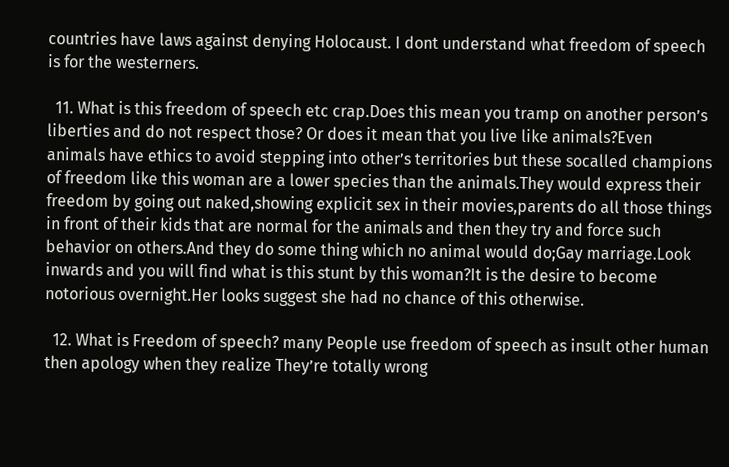countries have laws against denying Holocaust. I dont understand what freedom of speech is for the westerners.

  11. What is this freedom of speech etc crap.Does this mean you tramp on another person’s liberties and do not respect those? Or does it mean that you live like animals?Even animals have ethics to avoid stepping into other’s territories but these socalled champions of freedom like this woman are a lower species than the animals.They would express their freedom by going out naked,showing explicit sex in their movies,parents do all those things in front of their kids that are normal for the animals and then they try and force such behavior on others.And they do some thing which no animal would do;Gay marriage.Look inwards and you will find what is this stunt by this woman?It is the desire to become notorious overnight.Her looks suggest she had no chance of this otherwise.

  12. What is Freedom of speech? many People use freedom of speech as insult other human then apology when they realize They’re totally wrong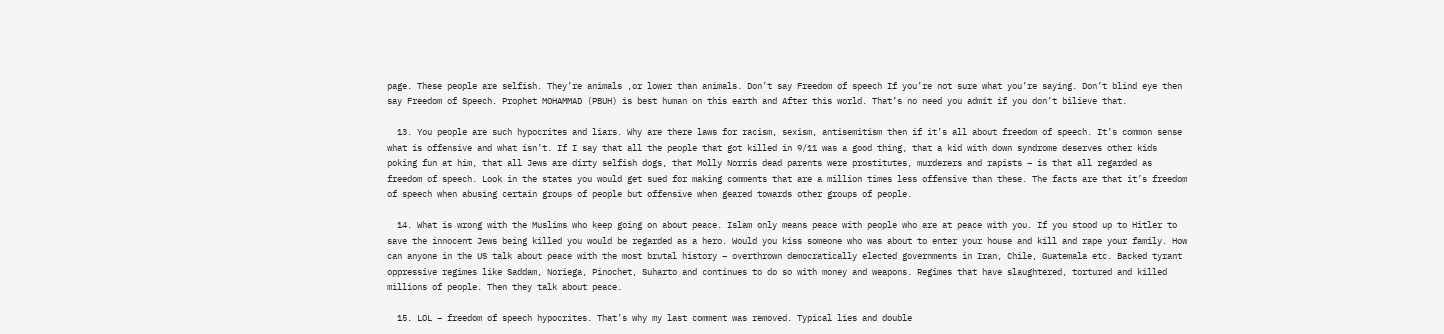page. These people are selfish. They’re animals ,or lower than animals. Don’t say Freedom of speech If you’re not sure what you’re saying. Don’t blind eye then say Freedom of Speech. Prophet MOHAMMAD (PBUH) is best human on this earth and After this world. That’s no need you admit if you don’t bilieve that.

  13. You people are such hypocrites and liars. Why are there laws for racism, sexism, antisemitism then if it’s all about freedom of speech. It’s common sense what is offensive and what isn’t. If I say that all the people that got killed in 9/11 was a good thing, that a kid with down syndrome deserves other kids poking fun at him, that all Jews are dirty selfish dogs, that Molly Norris dead parents were prostitutes, murderers and rapists – is that all regarded as freedom of speech. Look in the states you would get sued for making comments that are a million times less offensive than these. The facts are that it’s freedom of speech when abusing certain groups of people but offensive when geared towards other groups of people.

  14. What is wrong with the Muslims who keep going on about peace. Islam only means peace with people who are at peace with you. If you stood up to Hitler to save the innocent Jews being killed you would be regarded as a hero. Would you kiss someone who was about to enter your house and kill and rape your family. How can anyone in the US talk about peace with the most brutal history – overthrown democratically elected governments in Iran, Chile, Guatemala etc. Backed tyrant oppressive regimes like Saddam, Noriega, Pinochet, Suharto and continues to do so with money and weapons. Regimes that have slaughtered, tortured and killed millions of people. Then they talk about peace.

  15. LOL – freedom of speech hypocrites. That’s why my last comment was removed. Typical lies and double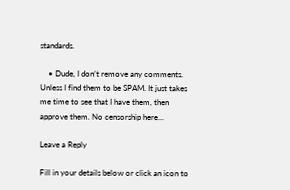standards.

    • Dude, I don’t remove any comments. Unless I find them to be SPAM. It just takes me time to see that I have them, then approve them. No censorship here…

Leave a Reply

Fill in your details below or click an icon to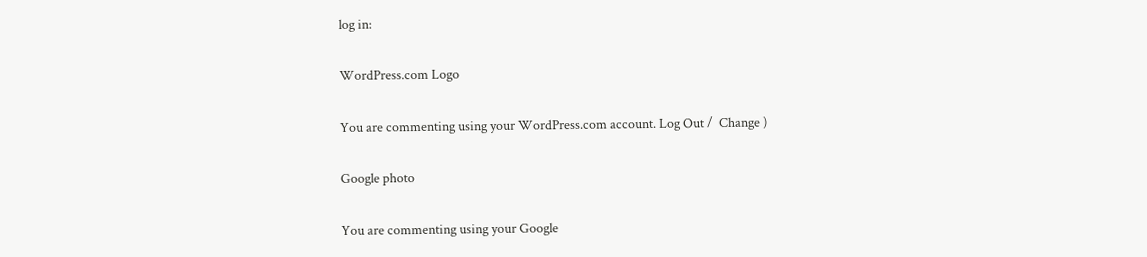log in:

WordPress.com Logo

You are commenting using your WordPress.com account. Log Out /  Change )

Google photo

You are commenting using your Google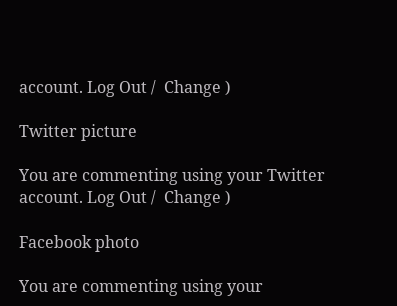account. Log Out /  Change )

Twitter picture

You are commenting using your Twitter account. Log Out /  Change )

Facebook photo

You are commenting using your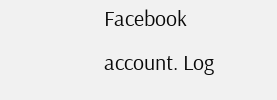Facebook account. Log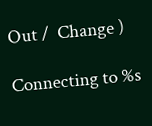Out /  Change )

Connecting to %s